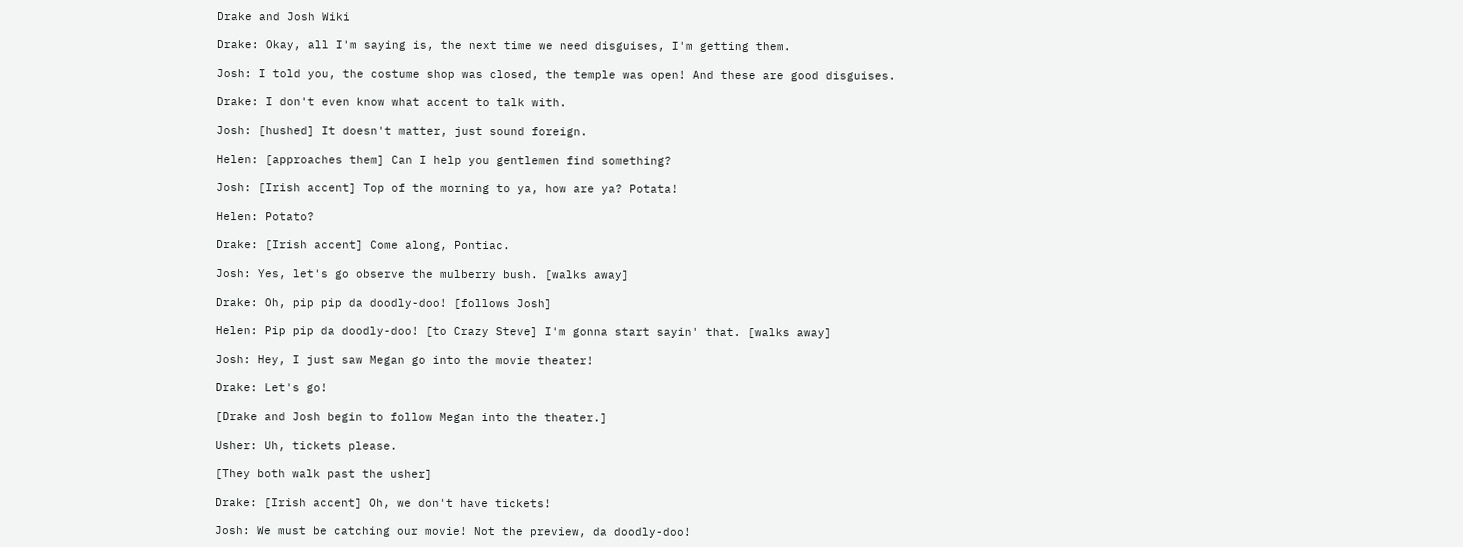Drake and Josh Wiki

Drake: Okay, all I'm saying is, the next time we need disguises, I'm getting them.

Josh: I told you, the costume shop was closed, the temple was open! And these are good disguises.

Drake: I don't even know what accent to talk with.

Josh: [hushed] It doesn't matter, just sound foreign.

Helen: [approaches them] Can I help you gentlemen find something?

Josh: [Irish accent] Top of the morning to ya, how are ya? Potata!

Helen: Potato?

Drake: [Irish accent] Come along, Pontiac.

Josh: Yes, let's go observe the mulberry bush. [walks away]

Drake: Oh, pip pip da doodly-doo! [follows Josh]

Helen: Pip pip da doodly-doo! [to Crazy Steve] I'm gonna start sayin' that. [walks away]

Josh: Hey, I just saw Megan go into the movie theater!

Drake: Let's go!

[Drake and Josh begin to follow Megan into the theater.]

Usher: Uh, tickets please.

[They both walk past the usher]

Drake: [Irish accent] Oh, we don't have tickets!

Josh: We must be catching our movie! Not the preview, da doodly-doo!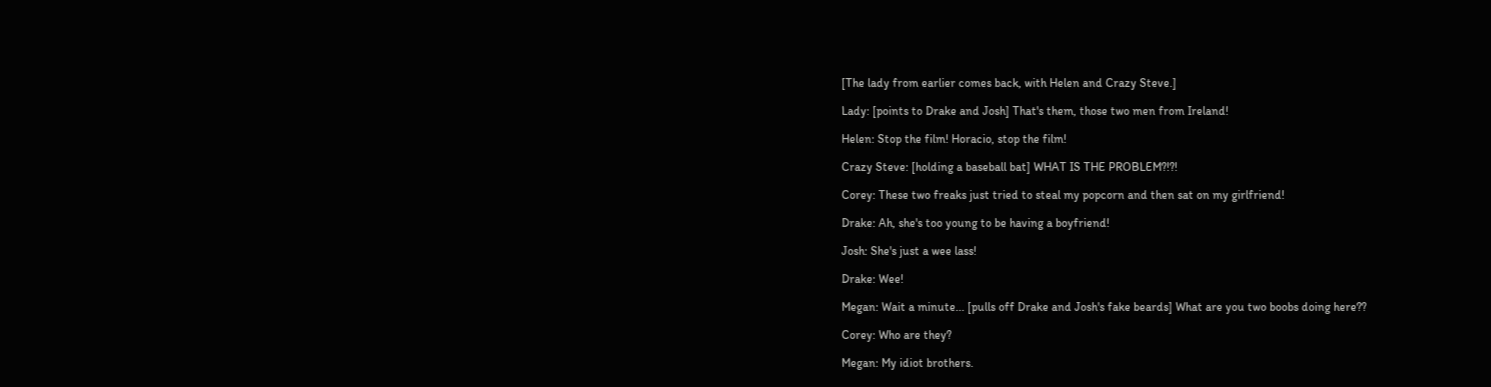[The lady from earlier comes back, with Helen and Crazy Steve.]

Lady: [points to Drake and Josh] That's them, those two men from Ireland!

Helen: Stop the film! Horacio, stop the film!

Crazy Steve: [holding a baseball bat] WHAT IS THE PROBLEM?!?!

Corey: These two freaks just tried to steal my popcorn and then sat on my girlfriend!

Drake: Ah, she's too young to be having a boyfriend!

Josh: She's just a wee lass!

Drake: Wee!

Megan: Wait a minute... [pulls off Drake and Josh's fake beards] What are you two boobs doing here??

Corey: Who are they?

Megan: My idiot brothers.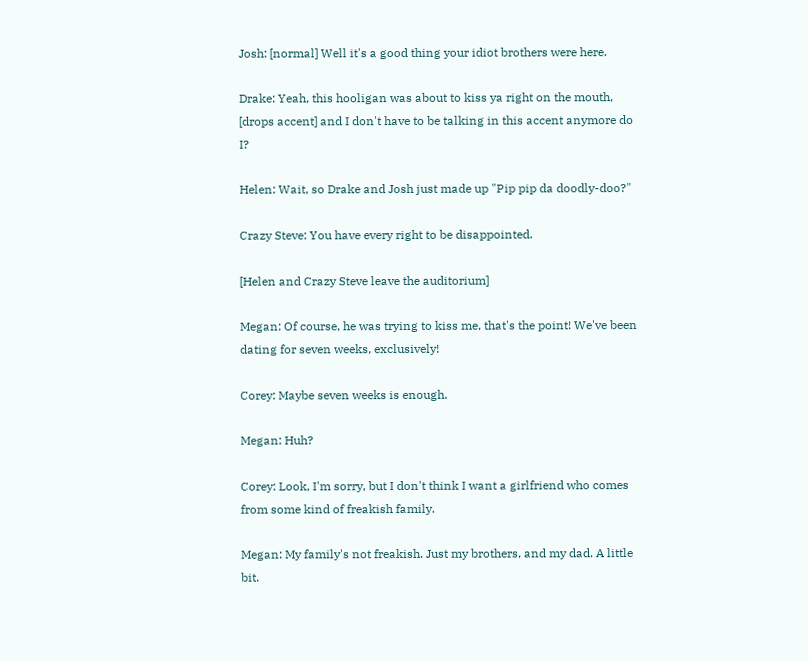Josh: [normal] Well it's a good thing your idiot brothers were here.

Drake: Yeah, this hooligan was about to kiss ya right on the mouth, [drops accent] and I don't have to be talking in this accent anymore do I?

Helen: Wait, so Drake and Josh just made up "Pip pip da doodly-doo?"

Crazy Steve: You have every right to be disappointed.

[Helen and Crazy Steve leave the auditorium]

Megan: Of course, he was trying to kiss me, that's the point! We've been dating for seven weeks, exclusively!

Corey: Maybe seven weeks is enough.

Megan: Huh?

Corey: Look, I'm sorry, but I don't think I want a girlfriend who comes from some kind of freakish family.

Megan: My family's not freakish. Just my brothers, and my dad. A little bit.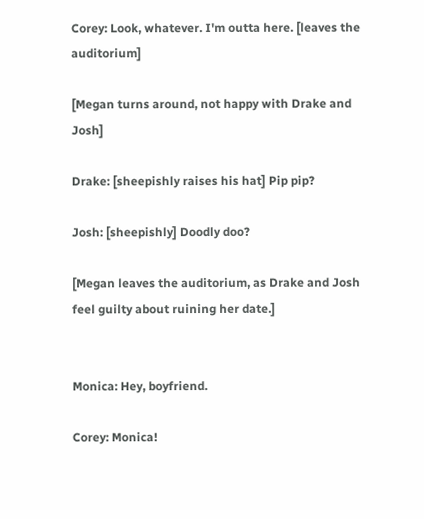Corey: Look, whatever. I'm outta here. [leaves the auditorium]

[Megan turns around, not happy with Drake and Josh]

Drake: [sheepishly raises his hat] Pip pip?

Josh: [sheepishly] Doodly doo?

[Megan leaves the auditorium, as Drake and Josh feel guilty about ruining her date.]


Monica: Hey, boyfriend.

Corey: Monica!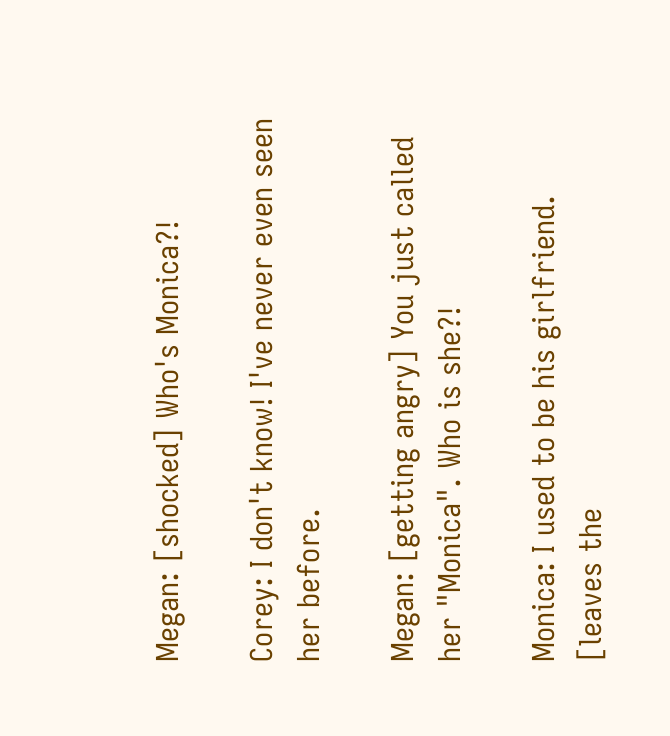Megan: [shocked] Who's Monica?!

Corey: I don't know! I've never even seen her before.

Megan: [getting angry] You just called her "Monica". Who is she?!

Monica: I used to be his girlfriend. [leaves the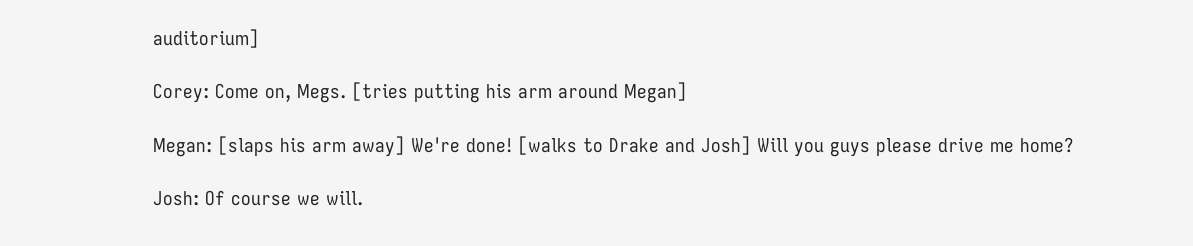auditorium]

Corey: Come on, Megs. [tries putting his arm around Megan]

Megan: [slaps his arm away] We're done! [walks to Drake and Josh] Will you guys please drive me home?

Josh: Of course we will.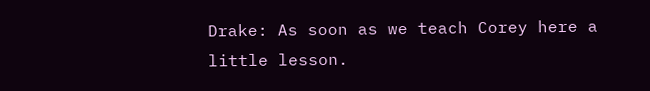Drake: As soon as we teach Corey here a little lesson.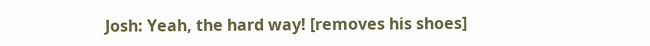Josh: Yeah, the hard way! [removes his shoes]